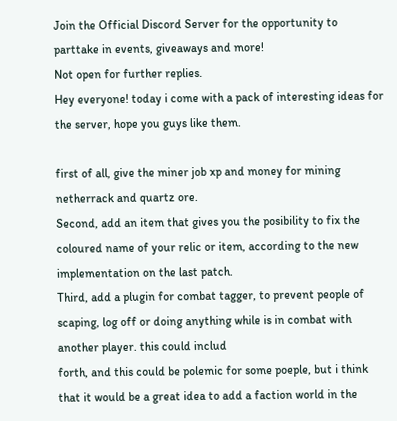Join the Official Discord Server for the opportunity to parttake in events, giveaways and more!
Not open for further replies.
Hey everyone! today i come with a pack of interesting ideas for the server, hope you guys like them.

first of all, give the miner job xp and money for mining netherrack and quartz ore.
Second, add an item that gives you the posibility to fix the coloured name of your relic or item, according to the new implementation on the last patch.
Third, add a plugin for combat tagger, to prevent people of scaping, log off or doing anything while is in combat with another player. this could includ
forth, and this could be polemic for some poeple, but i think that it would be a great idea to add a faction world in the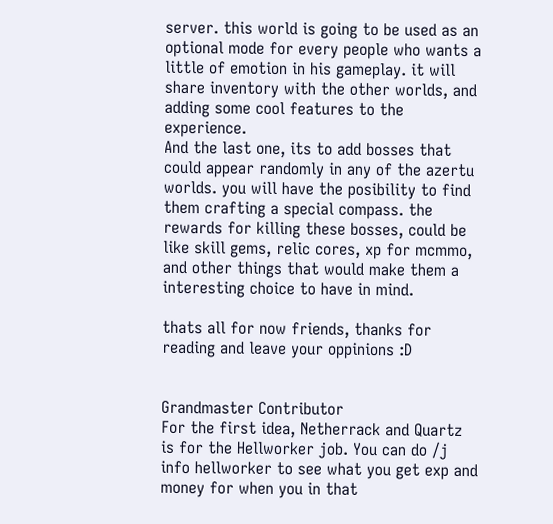server. this world is going to be used as an optional mode for every people who wants a little of emotion in his gameplay. it will share inventory with the other worlds, and adding some cool features to the experience.
And the last one, its to add bosses that could appear randomly in any of the azertu worlds. you will have the posibility to find them crafting a special compass. the rewards for killing these bosses, could be like skill gems, relic cores, xp for mcmmo, and other things that would make them a interesting choice to have in mind.

thats all for now friends, thanks for reading and leave your oppinions :D


Grandmaster Contributor
For the first idea, Netherrack and Quartz is for the Hellworker job. You can do /j info hellworker to see what you get exp and money for when you in that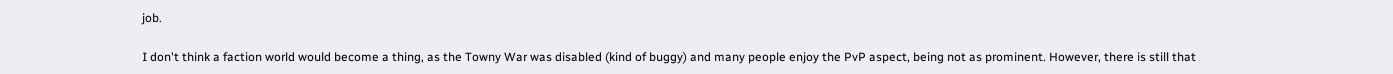job.

I don't think a faction world would become a thing, as the Towny War was disabled (kind of buggy) and many people enjoy the PvP aspect, being not as prominent. However, there is still that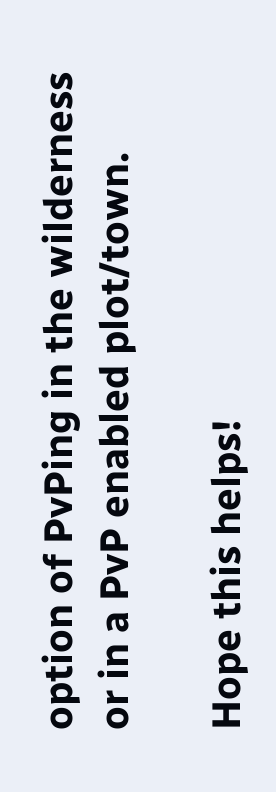option of PvPing in the wilderness or in a PvP enabled plot/town.

Hope this helps!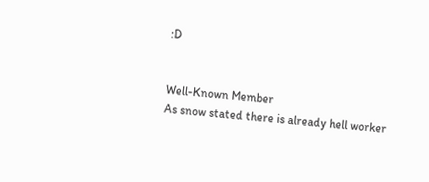:D


Well-Known Member
As snow stated there is already hell worker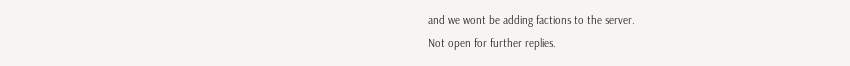and we wont be adding factions to the server.
Not open for further replies.